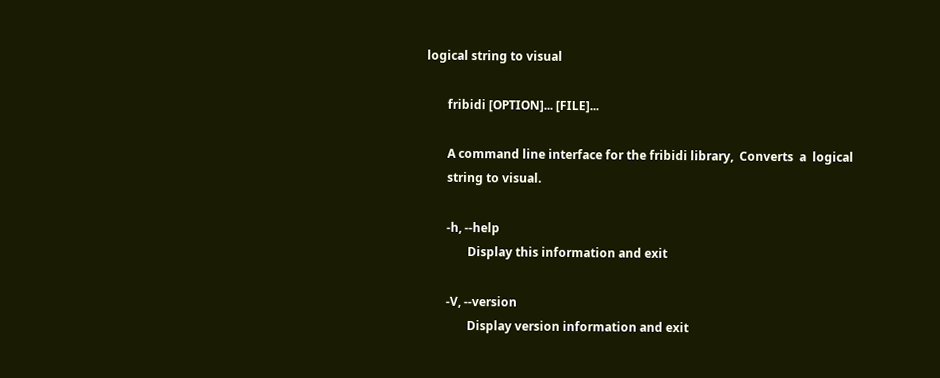logical string to visual

       fribidi [OPTION]... [FILE]...

       A command line interface for the fribidi library,  Converts  a  logical
       string to visual.

       -h, --help
              Display this information and exit

       -V, --version
              Display version information and exit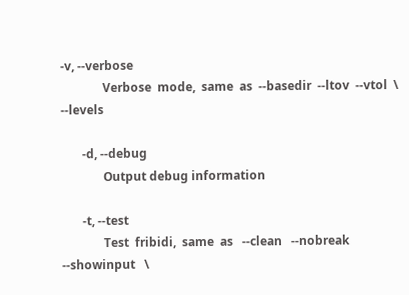-v, --verbose
              Verbose  mode,  same  as  --basedir  --ltov  --vtol  \  --levels

       -d, --debug
              Output debug information

       -t, --test
              Test  fribidi,  same  as   --clean   --nobreak   --showinput   \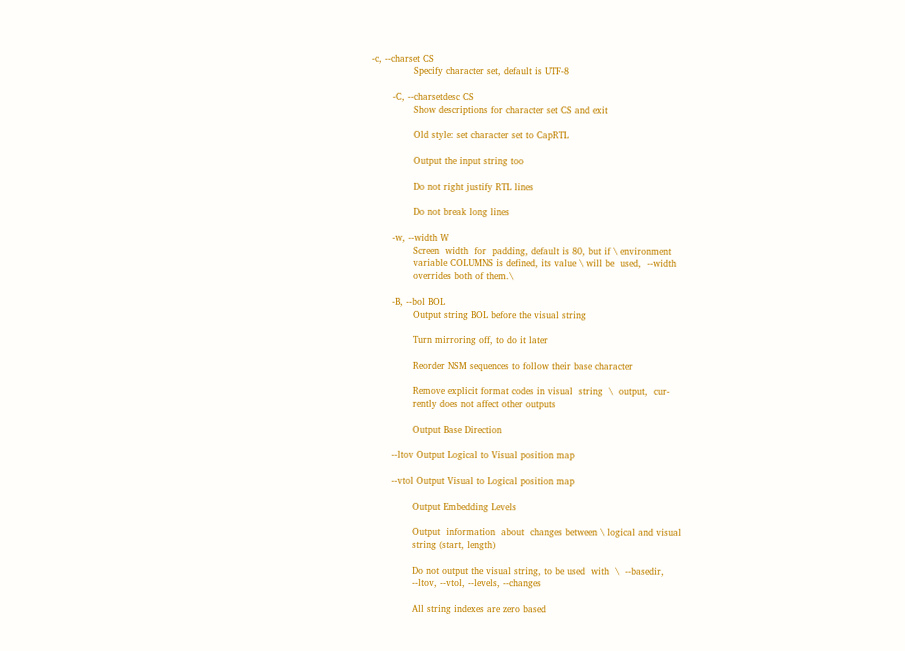-c, --charset CS
              Specify character set, default is UTF-8

       -C, --charsetdesc CS
              Show descriptions for character set CS and exit

              Old style: set character set to CapRTL

              Output the input string too

              Do not right justify RTL lines

              Do not break long lines

       -w, --width W
              Screen  width  for  padding, default is 80, but if \ environment
              variable COLUMNS is defined, its value \ will be  used,  --width
              overrides both of them.\

       -B, --bol BOL
              Output string BOL before the visual string

              Turn mirroring off, to do it later

              Reorder NSM sequences to follow their base character

              Remove explicit format codes in visual  string  \  output,  cur-
              rently does not affect other outputs

              Output Base Direction

       --ltov Output Logical to Visual position map

       --vtol Output Visual to Logical position map

              Output Embedding Levels

              Output  information  about  changes between \ logical and visual
              string (start, length)

              Do not output the visual string, to be used  with  \  --basedir,
              --ltov, --vtol, --levels, --changes

              All string indexes are zero based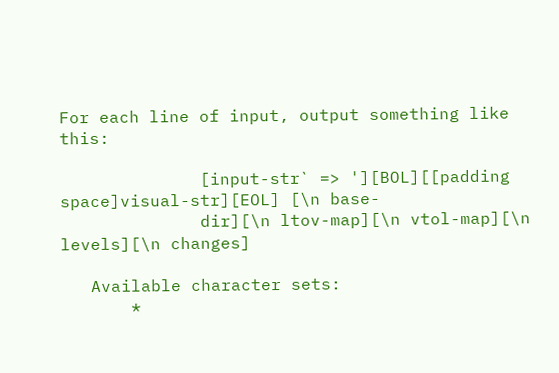For each line of input, output something like this:

              [input-str` => '][BOL][[padding space]visual-str][EOL] [\n base-
              dir][\n ltov-map][\n vtol-map][\n levels][\n changes]

   Available character sets:
       *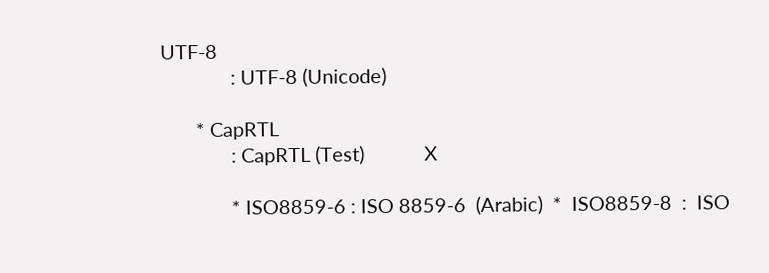UTF-8
              : UTF-8 (Unicode)

       * CapRTL
              : CapRTL (Test)            X

              * ISO8859-6 : ISO 8859-6  (Arabic)  *  ISO8859-8  :  ISO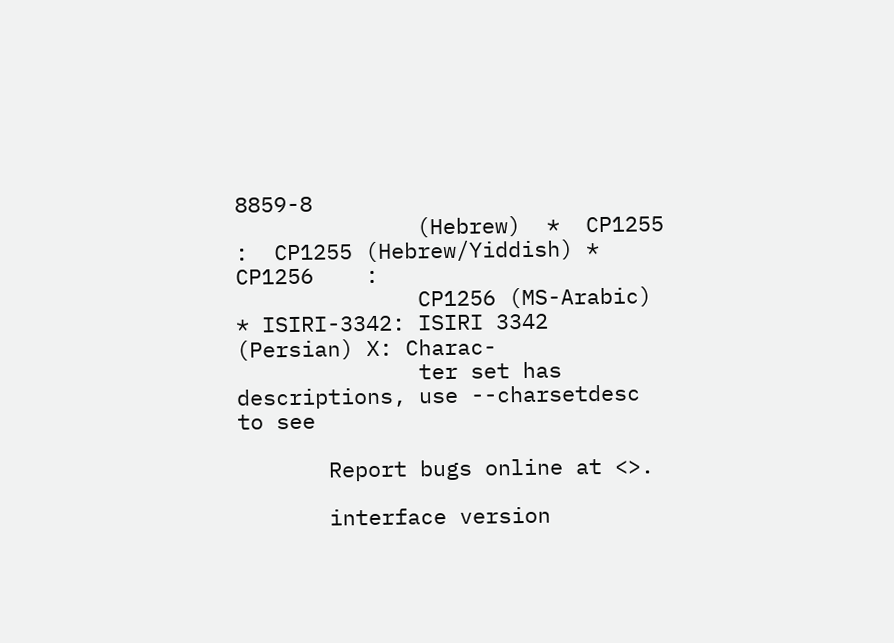8859-8
              (Hebrew)  *  CP1255     :  CP1255 (Hebrew/Yiddish) * CP1256    :
              CP1256 (MS-Arabic) * ISIRI-3342: ISIRI 3342 (Persian) X: Charac-
              ter set has descriptions, use --charsetdesc to see

       Report bugs online at <>.

       interface version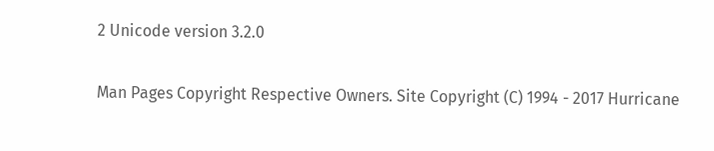2 Unicode version 3.2.0

Man Pages Copyright Respective Owners. Site Copyright (C) 1994 - 2017 Hurricane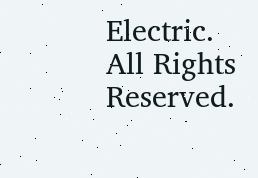Electric. All Rights Reserved.